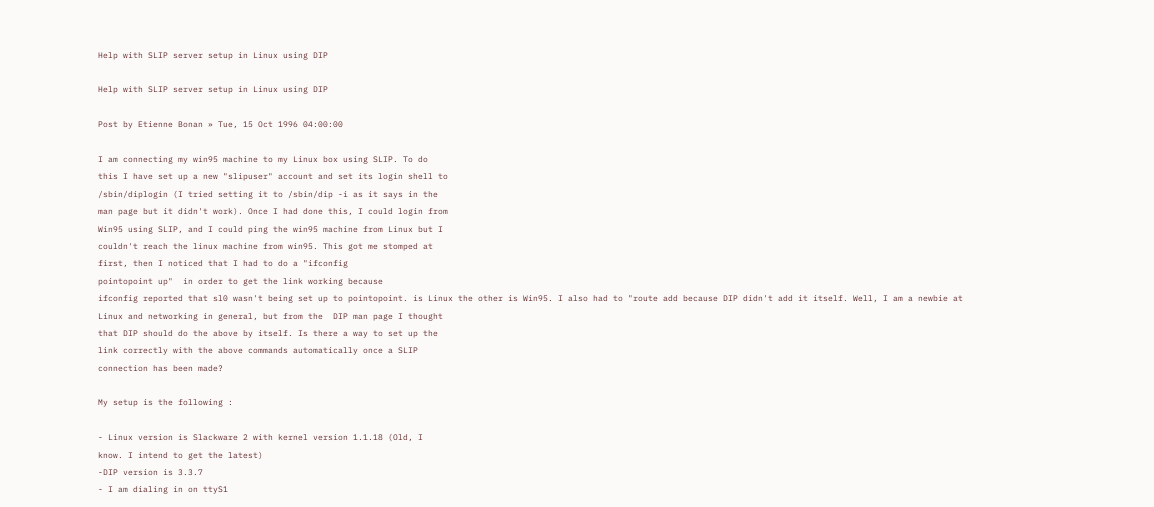Help with SLIP server setup in Linux using DIP

Help with SLIP server setup in Linux using DIP

Post by Etienne Bonan » Tue, 15 Oct 1996 04:00:00

I am connecting my win95 machine to my Linux box using SLIP. To do
this I have set up a new "slipuser" account and set its login shell to
/sbin/diplogin (I tried setting it to /sbin/dip -i as it says in the
man page but it didn't work). Once I had done this, I could login from
Win95 using SLIP, and I could ping the win95 machine from Linux but I
couldn't reach the linux machine from win95. This got me stomped at
first, then I noticed that I had to do a "ifconfig
pointopoint up"  in order to get the link working because
ifconfig reported that sl0 wasn't being set up to pointopoint. is Linux the other is Win95. I also had to "route add because DIP didn't add it itself. Well, I am a newbie at
Linux and networking in general, but from the  DIP man page I thought
that DIP should do the above by itself. Is there a way to set up the
link correctly with the above commands automatically once a SLIP
connection has been made?

My setup is the following :

- Linux version is Slackware 2 with kernel version 1.1.18 (Old, I
know. I intend to get the latest)
-DIP version is 3.3.7
- I am dialing in on ttyS1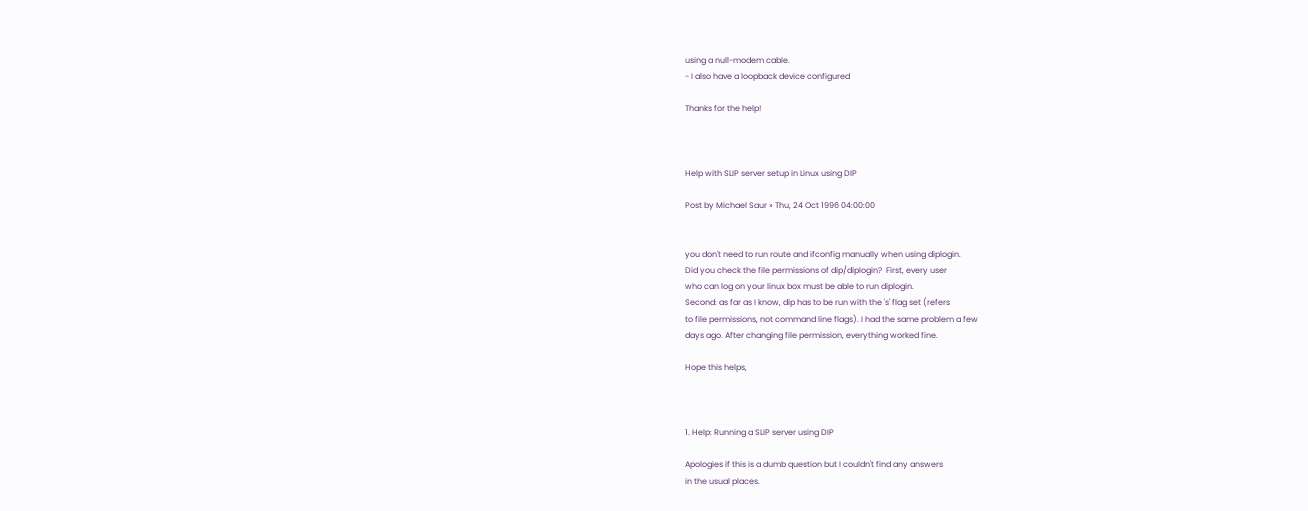using a null-modem cable.
- I also have a loopback device configured

Thanks for the help!



Help with SLIP server setup in Linux using DIP

Post by Michael Saur » Thu, 24 Oct 1996 04:00:00


you don't need to run route and ifconfig manually when using diplogin.
Did you check the file permissions of dip/diplogin?  First, every user
who can log on your linux box must be able to run diplogin.
Second: as far as I know, dip has to be run with the 's' flag set (refers
to file permissions, not command line flags). I had the same problem a few
days ago. After changing file permission, everything worked fine.

Hope this helps,



1. Help: Running a SLIP server using DIP

Apologies if this is a dumb question but I couldn't find any answers
in the usual places.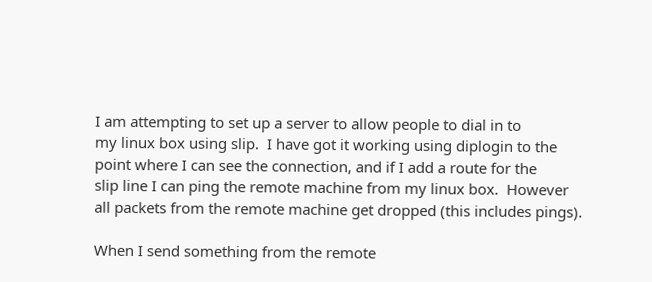I am attempting to set up a server to allow people to dial in to
my linux box using slip.  I have got it working using diplogin to the
point where I can see the connection, and if I add a route for the
slip line I can ping the remote machine from my linux box.  However
all packets from the remote machine get dropped (this includes pings).

When I send something from the remote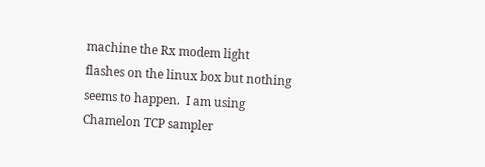machine the Rx modem light
flashes on the linux box but nothing seems to happen.  I am using
Chamelon TCP sampler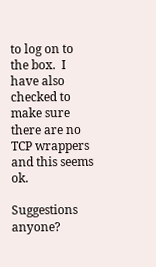to log on to the box.  I have also checked to
make sure there are no TCP wrappers and this seems ok.

Suggestions anyone?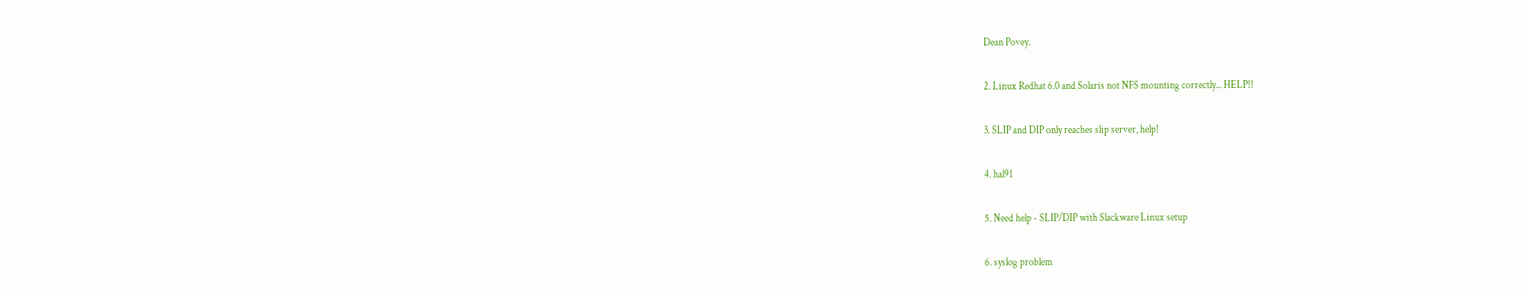Dean Povey.

2. Linux Redhat 6.0 and Solaris not NFS mounting correctly... HELP!!

3. SLIP and DIP only reaches slip server, help!

4. hal91

5. Need help - SLIP/DIP with Slackware Linux setup

6. syslog problem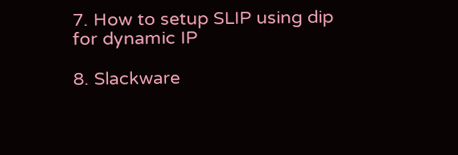7. How to setup SLIP using dip for dynamic IP

8. Slackware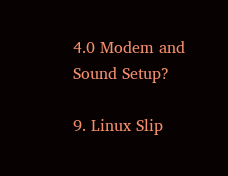4.0 Modem and Sound Setup?

9. Linux Slip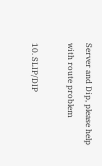Server and Dip, please help with route problem

10. SLIP/DIP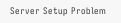Server Setup Problem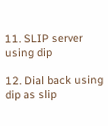11. SLIP server using dip

12. Dial back using dip as slip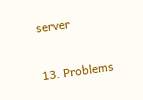server

13. Problems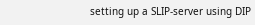setting up a SLIP-server using DIP